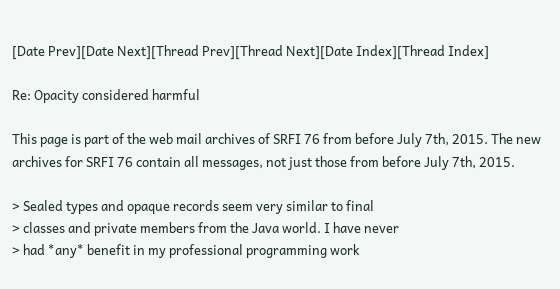[Date Prev][Date Next][Thread Prev][Thread Next][Date Index][Thread Index]

Re: Opacity considered harmful

This page is part of the web mail archives of SRFI 76 from before July 7th, 2015. The new archives for SRFI 76 contain all messages, not just those from before July 7th, 2015.

> Sealed types and opaque records seem very similar to final
> classes and private members from the Java world. I have never
> had *any* benefit in my professional programming work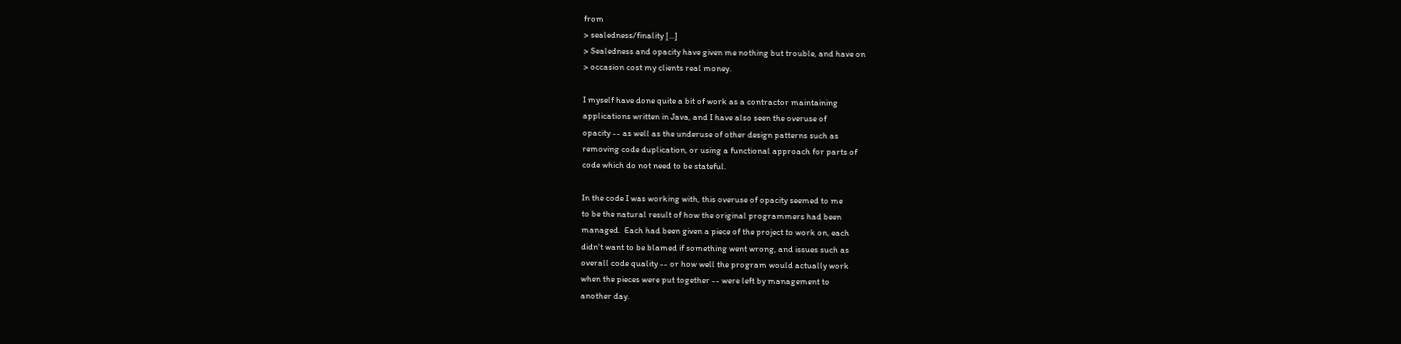from
> sealedness/finality [...]
> Sealedness and opacity have given me nothing but trouble, and have on
> occasion cost my clients real money.

I myself have done quite a bit of work as a contractor maintaining
applications written in Java, and I have also seen the overuse of
opacity -- as well as the underuse of other design patterns such as
removing code duplication, or using a functional approach for parts of
code which do not need to be stateful.

In the code I was working with, this overuse of opacity seemed to me
to be the natural result of how the original programmers had been
managed.  Each had been given a piece of the project to work on, each
didn't want to be blamed if something went wrong, and issues such as
overall code quality -- or how well the program would actually work
when the pieces were put together -- were left by management to
another day.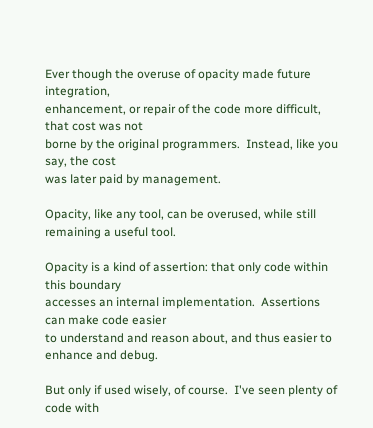Ever though the overuse of opacity made future integration,
enhancement, or repair of the code more difficult, that cost was not
borne by the original programmers.  Instead, like you say, the cost
was later paid by management.

Opacity, like any tool, can be overused, while still remaining a useful tool.

Opacity is a kind of assertion: that only code within this boundary
accesses an internal implementation.  Assertions can make code easier
to understand and reason about, and thus easier to enhance and debug.

But only if used wisely, of course.  I've seen plenty of code with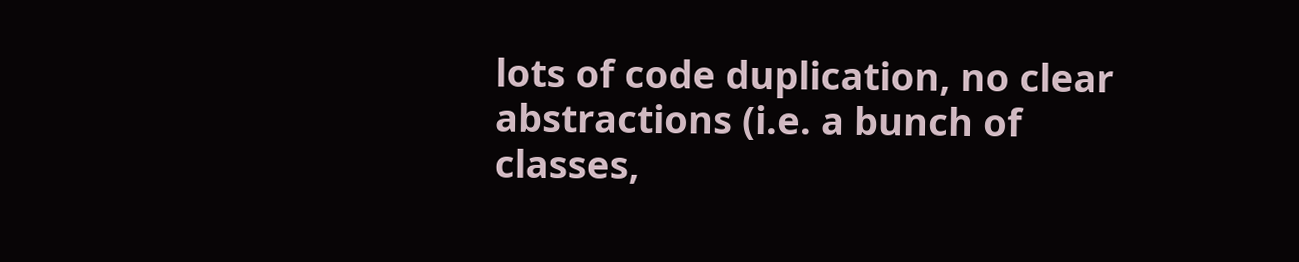lots of code duplication, no clear abstractions (i.e. a bunch of
classes,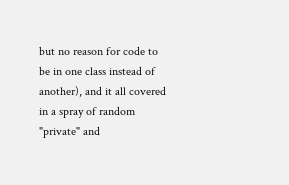but no reason for code to be in one class instead of
another), and it all covered in a spray of random "private" and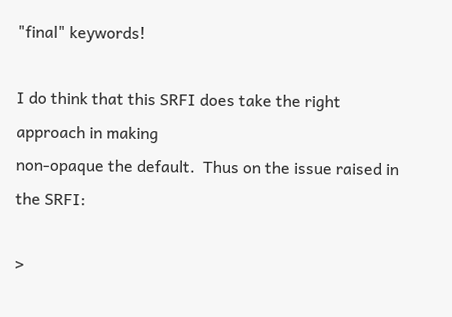"final" keywords!

I do think that this SRFI does take the right approach in making
non-opaque the default.  Thus on the issue raised in the SRFI:

>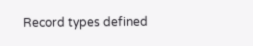Record types defined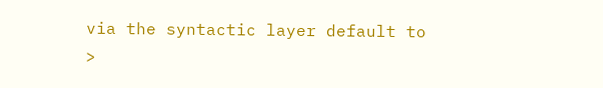via the syntactic layer default to
>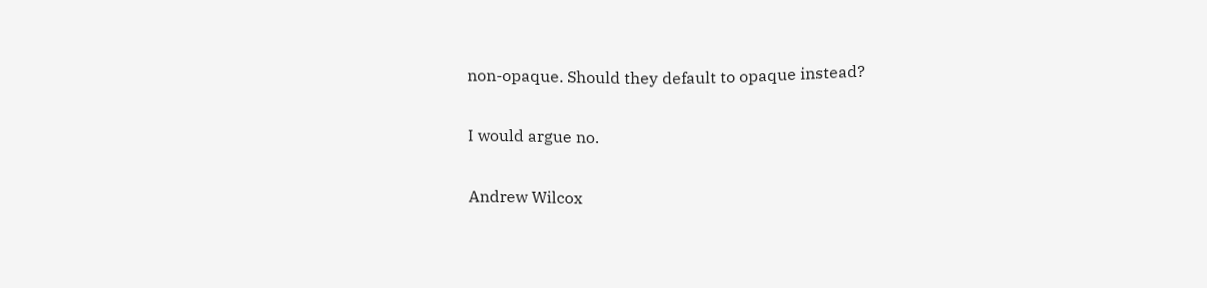non-opaque. Should they default to opaque instead?

I would argue no.

Andrew Wilcox